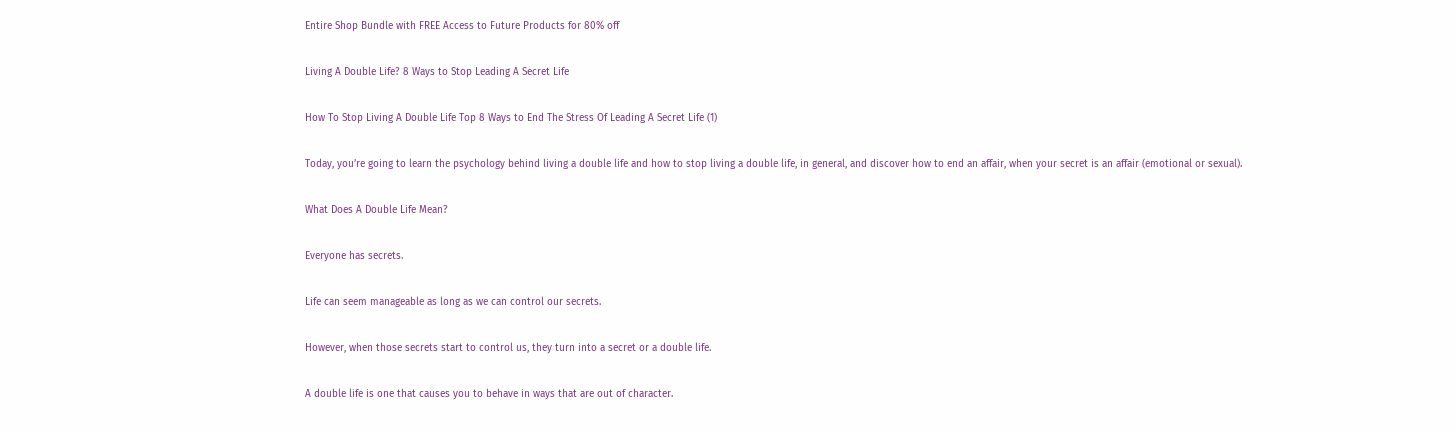Entire Shop Bundle with FREE Access to Future Products for 80% off

Living A Double Life? 8 Ways to Stop Leading A Secret Life

How To Stop Living A Double Life Top 8 Ways to End The Stress Of Leading A Secret Life (1)

Today, you’re going to learn the psychology behind living a double life and how to stop living a double life, in general, and discover how to end an affair, when your secret is an affair (emotional or sexual).

What Does A Double Life Mean?

Everyone has secrets.

Life can seem manageable as long as we can control our secrets.

However, when those secrets start to control us, they turn into a secret or a double life.

A double life is one that causes you to behave in ways that are out of character.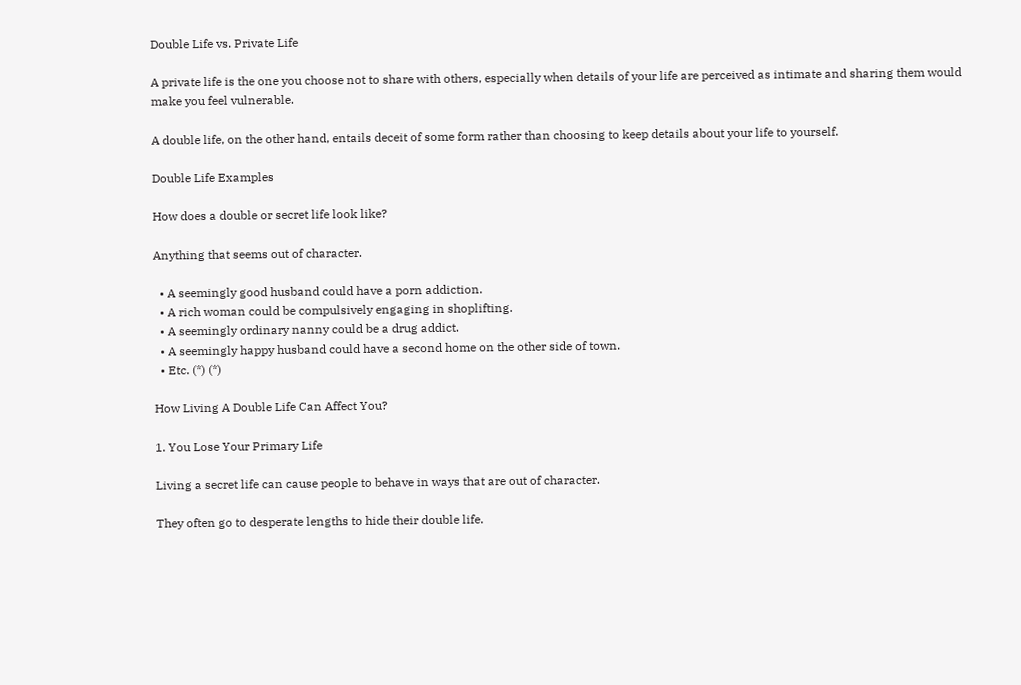Double Life vs. Private Life

A private life is the one you choose not to share with others, especially when details of your life are perceived as intimate and sharing them would make you feel vulnerable.

A double life, on the other hand, entails deceit of some form rather than choosing to keep details about your life to yourself.

Double Life Examples

How does a double or secret life look like?

Anything that seems out of character.

  • A seemingly good husband could have a porn addiction.
  • A rich woman could be compulsively engaging in shoplifting.
  • A seemingly ordinary nanny could be a drug addict.
  • A seemingly happy husband could have a second home on the other side of town.
  • Etc. (*) (*)

How Living A Double Life Can Affect You?

1. You Lose Your Primary Life

Living a secret life can cause people to behave in ways that are out of character.

They often go to desperate lengths to hide their double life.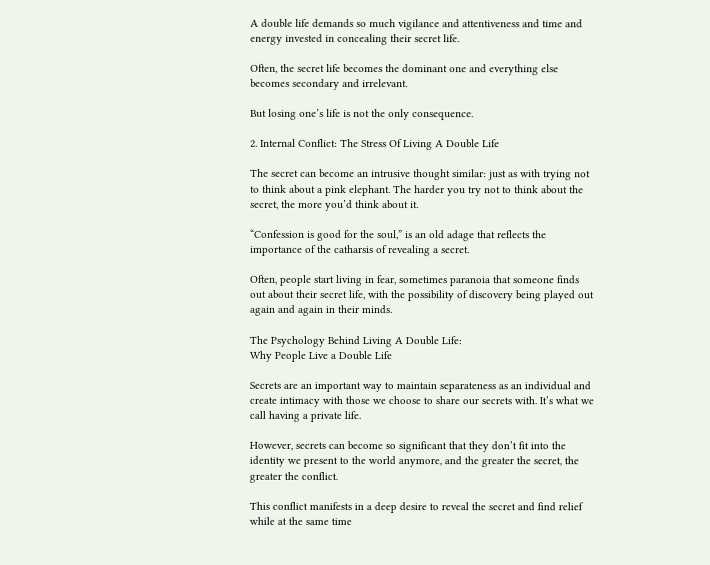A double life demands so much vigilance and attentiveness and time and energy invested in concealing their secret life.

Often, the secret life becomes the dominant one and everything else becomes secondary and irrelevant.

But losing one’s life is not the only consequence.

2. Internal Conflict: The Stress Of Living A Double Life

The secret can become an intrusive thought similar: just as with trying not to think about a pink elephant. The harder you try not to think about the secret, the more you’d think about it.

“Confession is good for the soul,” is an old adage that reflects the importance of the catharsis of revealing a secret.

Often, people start living in fear, sometimes paranoia that someone finds out about their secret life, with the possibility of discovery being played out again and again in their minds.

The Psychology Behind Living A Double Life:
Why People Live a Double Life

Secrets are an important way to maintain separateness as an individual and create intimacy with those we choose to share our secrets with. It’s what we call having a private life.

However, secrets can become so significant that they don’t fit into the identity we present to the world anymore, and the greater the secret, the greater the conflict.

This conflict manifests in a deep desire to reveal the secret and find relief while at the same time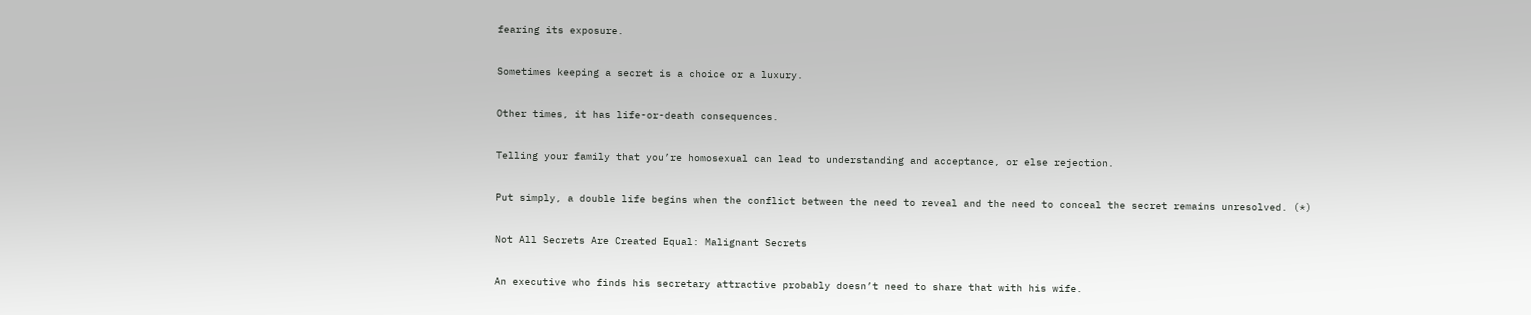fearing its exposure.

Sometimes keeping a secret is a choice or a luxury.

Other times, it has life-or-death consequences.

Telling your family that you’re homosexual can lead to understanding and acceptance, or else rejection.

Put simply, a double life begins when the conflict between the need to reveal and the need to conceal the secret remains unresolved. (*)

Not All Secrets Are Created Equal: Malignant Secrets

An executive who finds his secretary attractive probably doesn’t need to share that with his wife.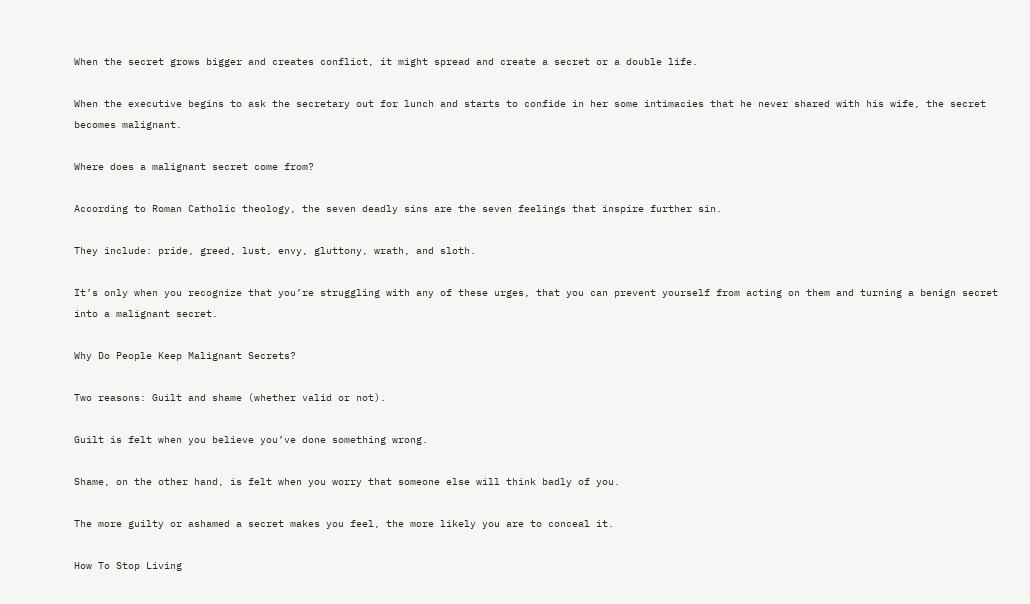When the secret grows bigger and creates conflict, it might spread and create a secret or a double life.

When the executive begins to ask the secretary out for lunch and starts to confide in her some intimacies that he never shared with his wife, the secret becomes malignant.

Where does a malignant secret come from?

According to Roman Catholic theology, the seven deadly sins are the seven feelings that inspire further sin.

They include: pride, greed, lust, envy, gluttony, wrath, and sloth.

It’s only when you recognize that you’re struggling with any of these urges, that you can prevent yourself from acting on them and turning a benign secret into a malignant secret.

Why Do People Keep Malignant Secrets?

Two reasons: Guilt and shame (whether valid or not).

Guilt is felt when you believe you’ve done something wrong.

Shame, on the other hand, is felt when you worry that someone else will think badly of you.

The more guilty or ashamed a secret makes you feel, the more likely you are to conceal it.

How To Stop Living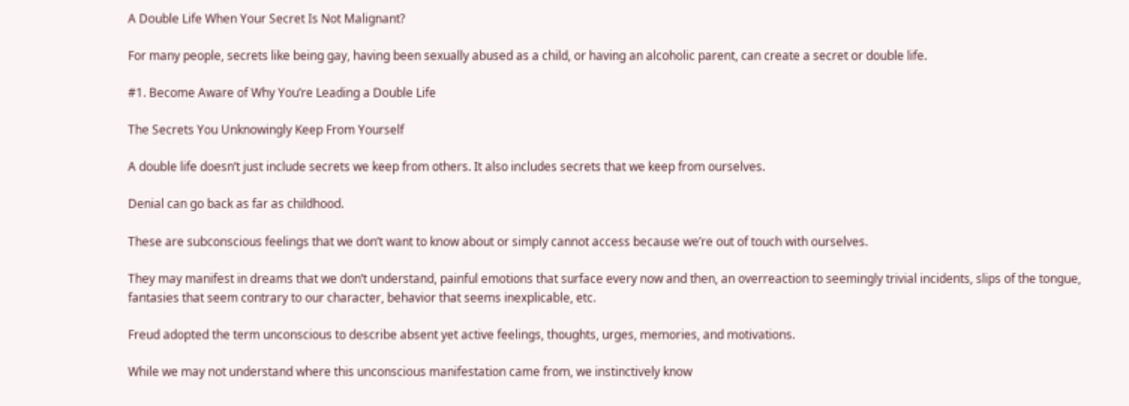A Double Life When Your Secret Is Not Malignant?

For many people, secrets like being gay, having been sexually abused as a child, or having an alcoholic parent, can create a secret or double life.

#1. Become Aware of Why You’re Leading a Double Life

The Secrets You Unknowingly Keep From Yourself

A double life doesn’t just include secrets we keep from others. It also includes secrets that we keep from ourselves.

Denial can go back as far as childhood.

These are subconscious feelings that we don’t want to know about or simply cannot access because we’re out of touch with ourselves.

They may manifest in dreams that we don’t understand, painful emotions that surface every now and then, an overreaction to seemingly trivial incidents, slips of the tongue, fantasies that seem contrary to our character, behavior that seems inexplicable, etc.

Freud adopted the term unconscious to describe absent yet active feelings, thoughts, urges, memories, and motivations.

While we may not understand where this unconscious manifestation came from, we instinctively know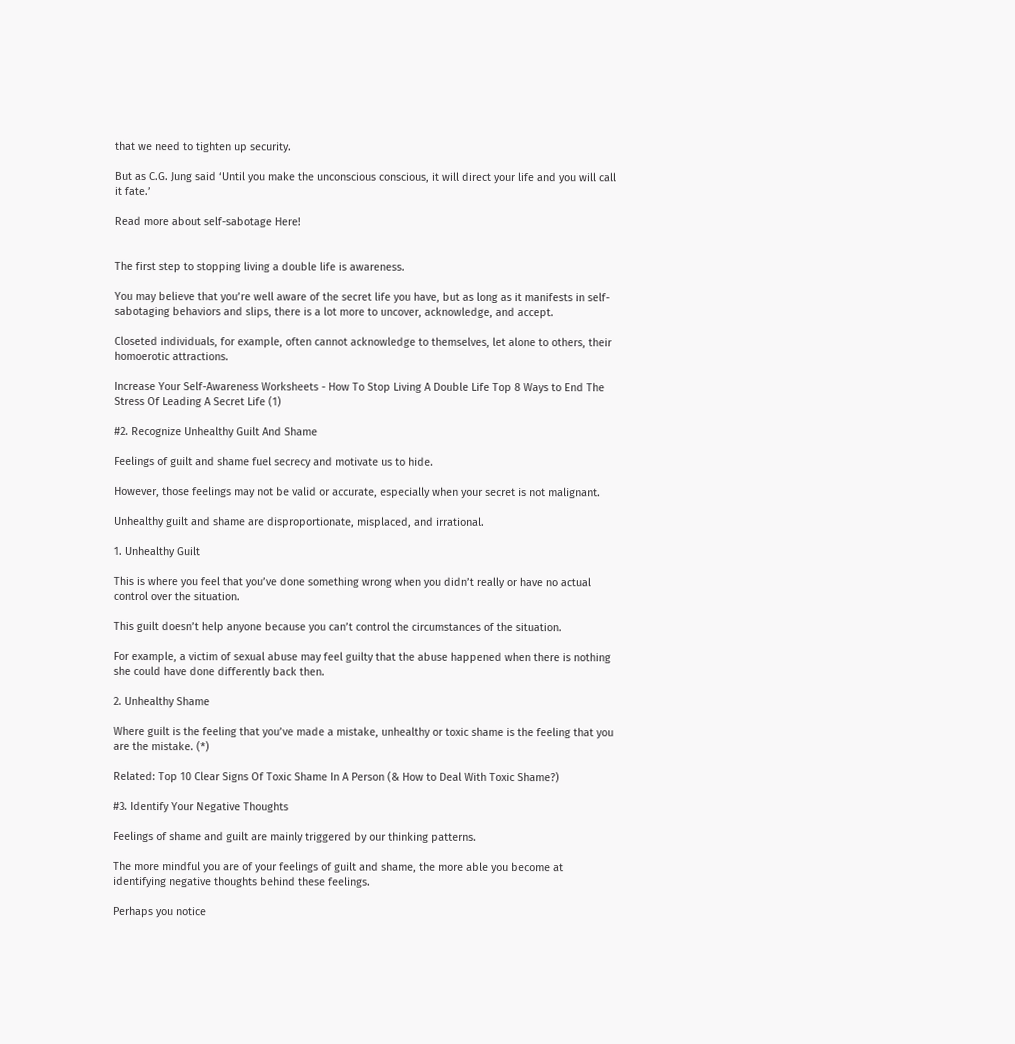that we need to tighten up security.

But as C.G. Jung said ‘Until you make the unconscious conscious, it will direct your life and you will call it fate.’

Read more about self-sabotage Here!


The first step to stopping living a double life is awareness.

You may believe that you’re well aware of the secret life you have, but as long as it manifests in self-sabotaging behaviors and slips, there is a lot more to uncover, acknowledge, and accept.

Closeted individuals, for example, often cannot acknowledge to themselves, let alone to others, their homoerotic attractions.

Increase Your Self-Awareness Worksheets - How To Stop Living A Double Life Top 8 Ways to End The Stress Of Leading A Secret Life (1)

#2. Recognize Unhealthy Guilt And Shame

Feelings of guilt and shame fuel secrecy and motivate us to hide.

However, those feelings may not be valid or accurate, especially when your secret is not malignant.

Unhealthy guilt and shame are disproportionate, misplaced, and irrational.

1. Unhealthy Guilt

This is where you feel that you’ve done something wrong when you didn’t really or have no actual control over the situation.

This guilt doesn’t help anyone because you can’t control the circumstances of the situation.

For example, a victim of sexual abuse may feel guilty that the abuse happened when there is nothing she could have done differently back then.

2. Unhealthy Shame

Where guilt is the feeling that you’ve made a mistake, unhealthy or toxic shame is the feeling that you are the mistake. (*)

Related: Top 10 Clear Signs Of Toxic Shame In A Person (& How to Deal With Toxic Shame?)

#3. Identify Your Negative Thoughts

Feelings of shame and guilt are mainly triggered by our thinking patterns.

The more mindful you are of your feelings of guilt and shame, the more able you become at identifying negative thoughts behind these feelings.

Perhaps you notice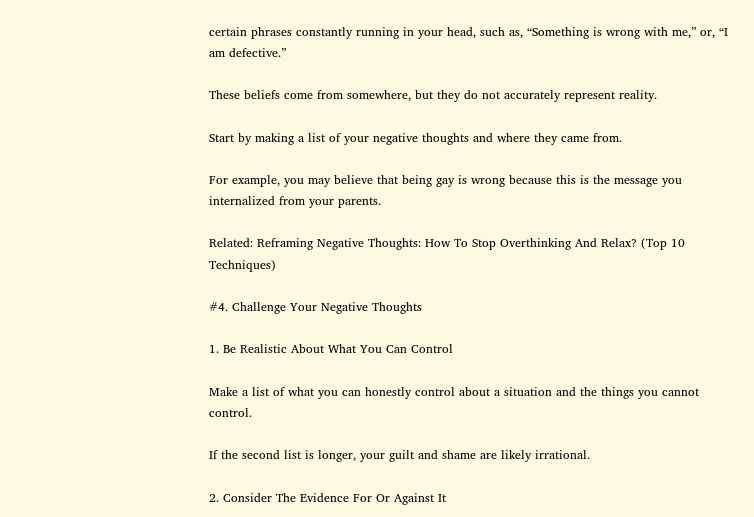certain phrases constantly running in your head, such as, “Something is wrong with me,” or, “I am defective.”

These beliefs come from somewhere, but they do not accurately represent reality.

Start by making a list of your negative thoughts and where they came from.

For example, you may believe that being gay is wrong because this is the message you internalized from your parents.

Related: Reframing Negative Thoughts: How To Stop Overthinking And Relax? (Top 10 Techniques)

#4. Challenge Your Negative Thoughts

1. Be Realistic About What You Can Control

Make a list of what you can honestly control about a situation and the things you cannot control.

If the second list is longer, your guilt and shame are likely irrational.

2. Consider The Evidence For Or Against It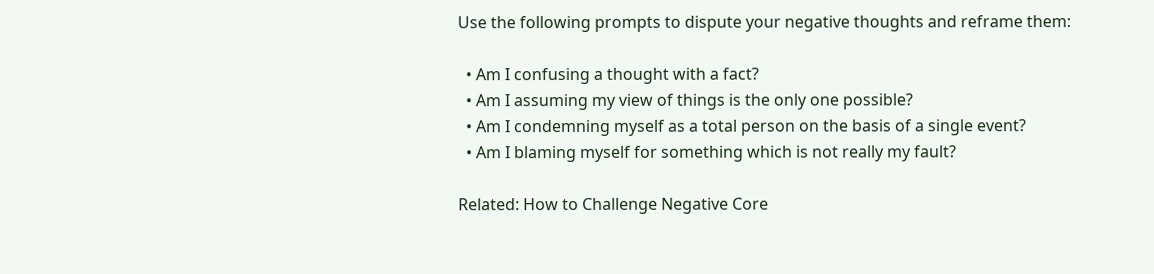Use the following prompts to dispute your negative thoughts and reframe them:

  • Am I confusing a thought with a fact?
  • Am I assuming my view of things is the only one possible?
  • Am I condemning myself as a total person on the basis of a single event?
  • Am I blaming myself for something which is not really my fault?

Related: How to Challenge Negative Core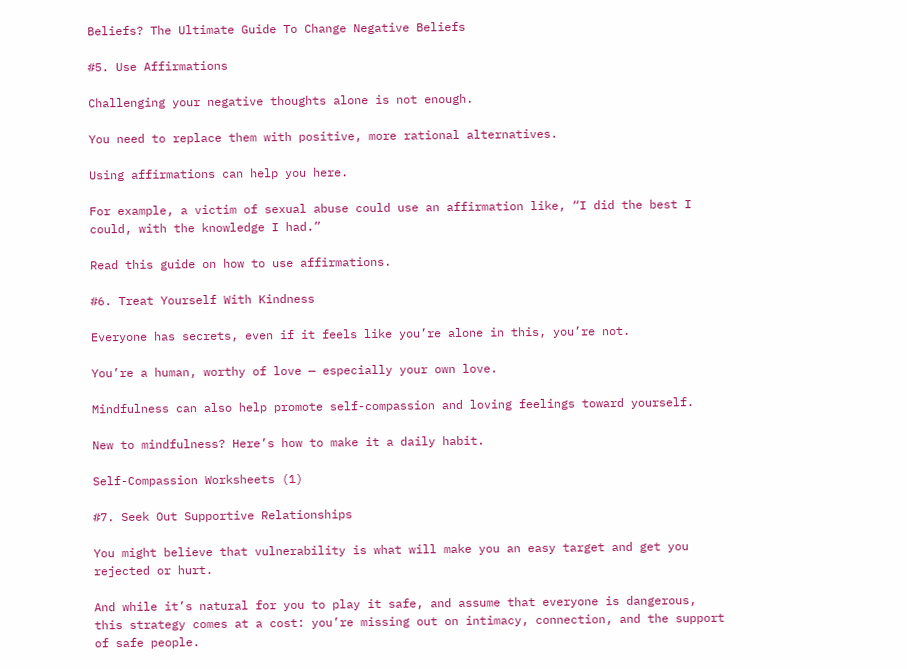Beliefs? The Ultimate Guide To Change Negative Beliefs

#5. Use Affirmations

Challenging your negative thoughts alone is not enough.

You need to replace them with positive, more rational alternatives.

Using affirmations can help you here.

For example, a victim of sexual abuse could use an affirmation like, “I did the best I could, with the knowledge I had.”

Read this guide on how to use affirmations.

#6. Treat Yourself With Kindness

Everyone has secrets, even if it feels like you’re alone in this, you’re not.

You’re a human, worthy of love — especially your own love.

Mindfulness can also help promote self-compassion and loving feelings toward yourself.

New to mindfulness? Here’s how to make it a daily habit.

Self-Compassion Worksheets (1)

#7. Seek Out Supportive Relationships

You might believe that vulnerability is what will make you an easy target and get you rejected or hurt.

And while it’s natural for you to play it safe, and assume that everyone is dangerous, this strategy comes at a cost: you’re missing out on intimacy, connection, and the support of safe people.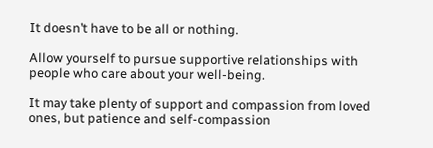It doesn’t have to be all or nothing.

Allow yourself to pursue supportive relationships with people who care about your well-being.

It may take plenty of support and compassion from loved ones, but patience and self-compassion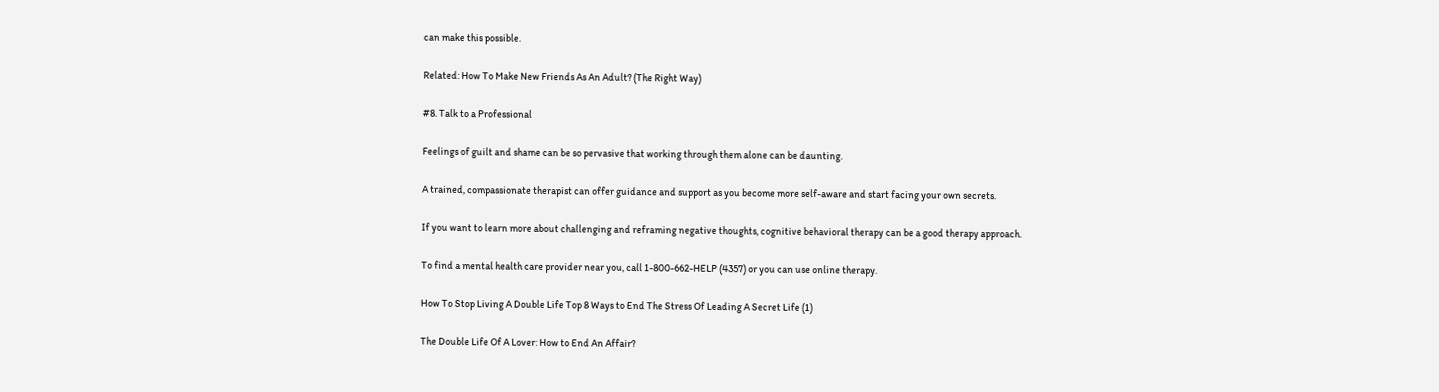can make this possible.

Related: How To Make New Friends As An Adult? (The Right Way)

#8. Talk to a Professional

Feelings of guilt and shame can be so pervasive that working through them alone can be daunting.

A trained, compassionate therapist can offer guidance and support as you become more self-aware and start facing your own secrets.

If you want to learn more about challenging and reframing negative thoughts, cognitive behavioral therapy can be a good therapy approach.

To find a mental health care provider near you, call 1-800-662-HELP (4357) or you can use online therapy.

How To Stop Living A Double Life Top 8 Ways to End The Stress Of Leading A Secret Life (1)

The Double Life Of A Lover: How to End An Affair?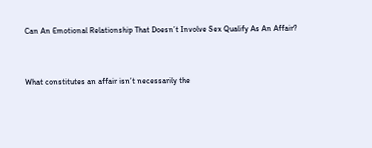Can An Emotional Relationship That Doesn’t Involve Sex Qualify As An Affair?


What constitutes an affair isn’t necessarily the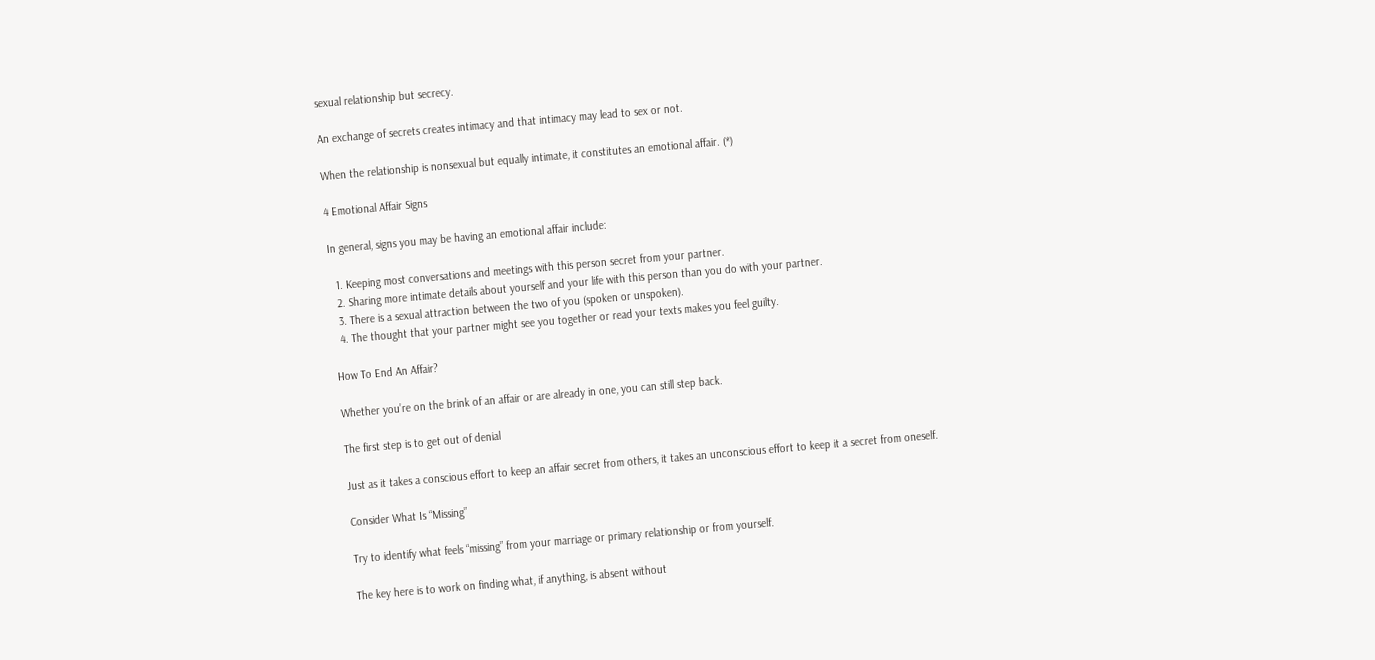sexual relationship but secrecy.

An exchange of secrets creates intimacy and that intimacy may lead to sex or not.

When the relationship is nonsexual but equally intimate, it constitutes an emotional affair. (*)

4 Emotional Affair Signs

In general, signs you may be having an emotional affair include:

  1. Keeping most conversations and meetings with this person secret from your partner.
  2. Sharing more intimate details about yourself and your life with this person than you do with your partner.
  3. There is a sexual attraction between the two of you (spoken or unspoken).
  4. The thought that your partner might see you together or read your texts makes you feel guilty.

How To End An Affair?

Whether you’re on the brink of an affair or are already in one, you can still step back.

The first step is to get out of denial

Just as it takes a conscious effort to keep an affair secret from others, it takes an unconscious effort to keep it a secret from oneself.

Consider What Is “Missing”

Try to identify what feels “missing” from your marriage or primary relationship or from yourself.

The key here is to work on finding what, if anything, is absent without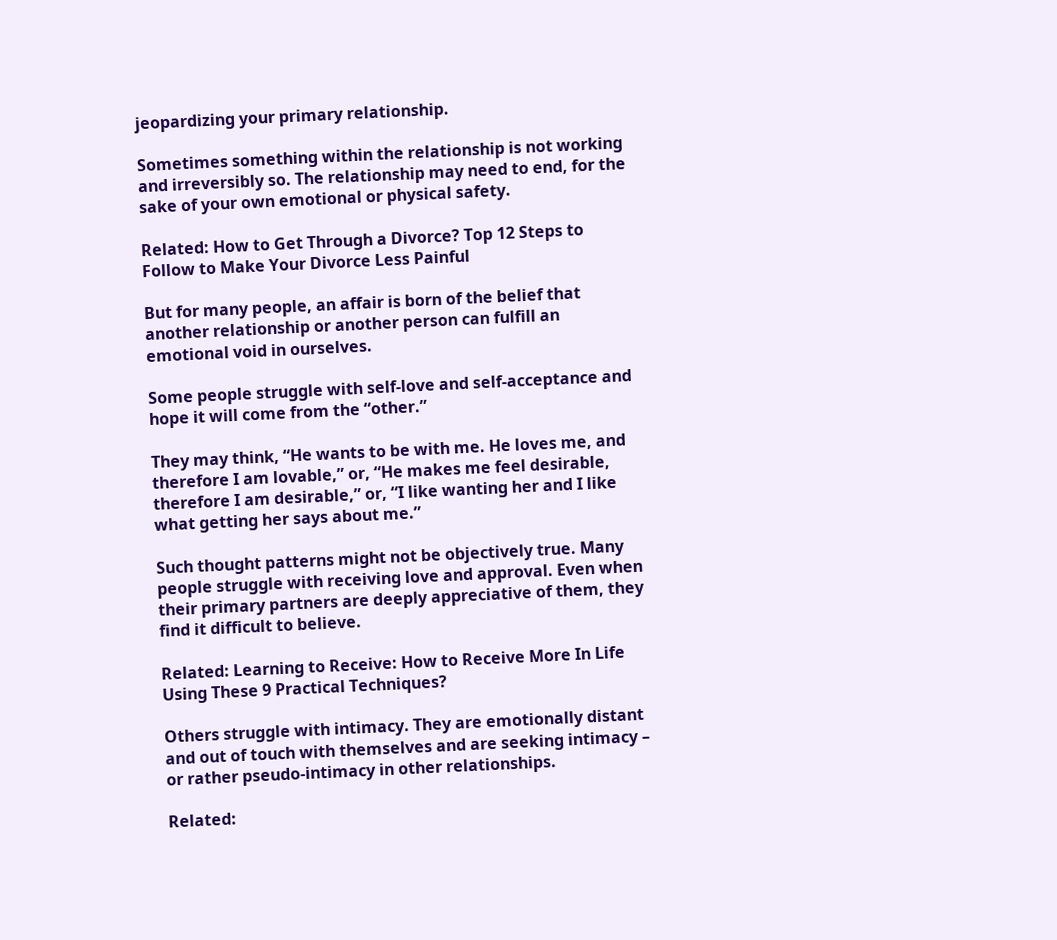jeopardizing your primary relationship.

Sometimes something within the relationship is not working and irreversibly so. The relationship may need to end, for the sake of your own emotional or physical safety.

Related: How to Get Through a Divorce? Top 12 Steps to Follow to Make Your Divorce Less Painful

But for many people, an affair is born of the belief that another relationship or another person can fulfill an emotional void in ourselves.

Some people struggle with self-love and self-acceptance and hope it will come from the “other.”

They may think, “He wants to be with me. He loves me, and therefore I am lovable,” or, “He makes me feel desirable, therefore I am desirable,” or, “I like wanting her and I like what getting her says about me.”

Such thought patterns might not be objectively true. Many people struggle with receiving love and approval. Even when their primary partners are deeply appreciative of them, they find it difficult to believe.

Related: Learning to Receive: How to Receive More In Life Using These 9 Practical Techniques?

Others struggle with intimacy. They are emotionally distant and out of touch with themselves and are seeking intimacy – or rather pseudo-intimacy in other relationships.

Related: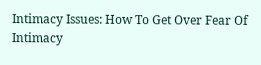Intimacy Issues: How To Get Over Fear Of Intimacy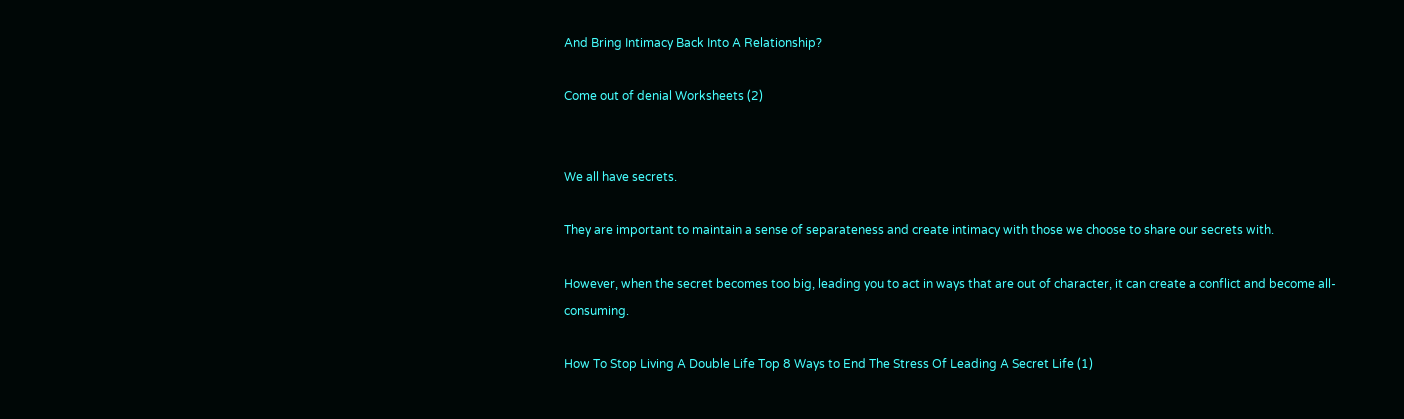And Bring Intimacy Back Into A Relationship?

Come out of denial Worksheets (2)


We all have secrets.

They are important to maintain a sense of separateness and create intimacy with those we choose to share our secrets with.

However, when the secret becomes too big, leading you to act in ways that are out of character, it can create a conflict and become all-consuming.

How To Stop Living A Double Life Top 8 Ways to End The Stress Of Leading A Secret Life (1)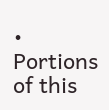• Portions of this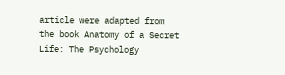article were adapted from the book Anatomy of a Secret Life: The Psychology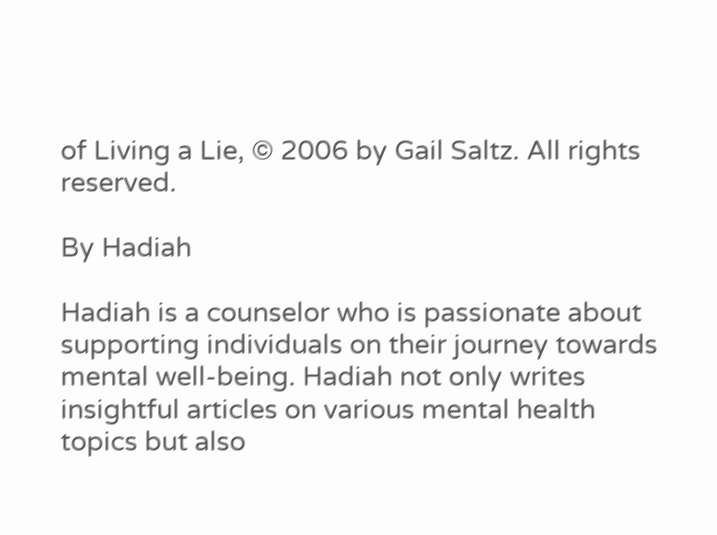of Living a Lie, © 2006 by Gail Saltz. All rights reserved.

By Hadiah

Hadiah is a counselor who is passionate about supporting individuals on their journey towards mental well-being. Hadiah not only writes insightful articles on various mental health topics but also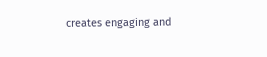creates engaging and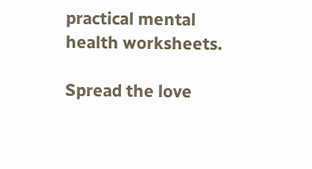practical mental health worksheets.

Spread the love